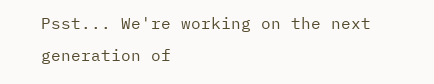Psst... We're working on the next generation of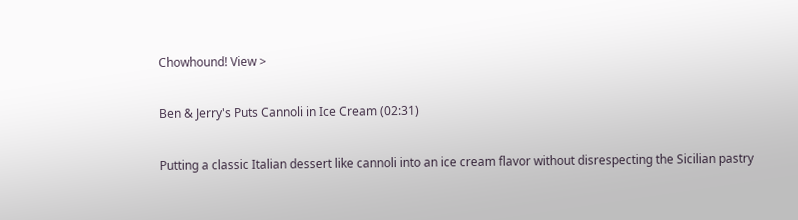Chowhound! View >

Ben & Jerry's Puts Cannoli in Ice Cream (02:31)

Putting a classic Italian dessert like cannoli into an ice cream flavor without disrespecting the Sicilian pastry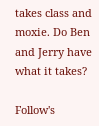takes class and moxie. Do Ben and Jerry have what it takes?

Follow's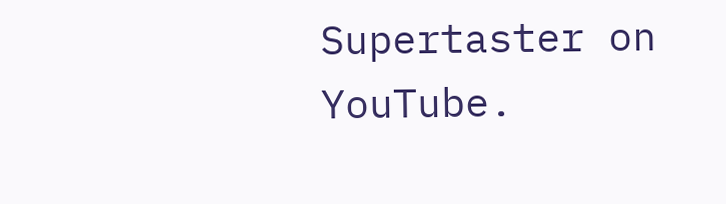Supertaster on YouTube.